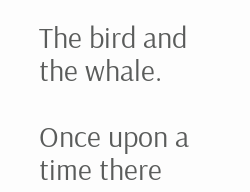The bird and the whale.

Once upon a time there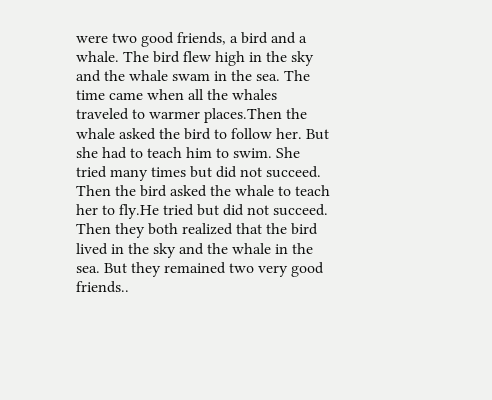were two good friends, a bird and a whale. The bird flew high in the sky and the whale swam in the sea. The time came when all the whales traveled to warmer places.Then the whale asked the bird to follow her. But she had to teach him to swim. She tried many times but did not succeed. Then the bird asked the whale to teach her to fly.He tried but did not succeed. Then they both realized that the bird lived in the sky and the whale in the sea. But they remained two very good friends..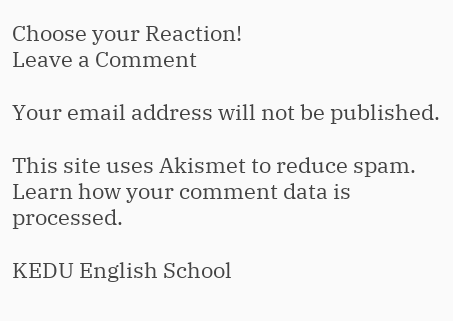Choose your Reaction!
Leave a Comment

Your email address will not be published.

This site uses Akismet to reduce spam. Learn how your comment data is processed.

KEDU English School